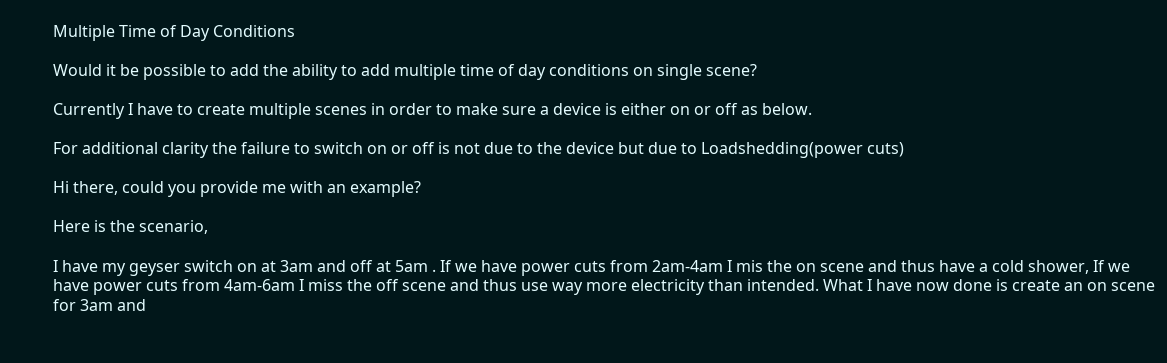Multiple Time of Day Conditions

Would it be possible to add the ability to add multiple time of day conditions on single scene?

Currently I have to create multiple scenes in order to make sure a device is either on or off as below.

For additional clarity the failure to switch on or off is not due to the device but due to Loadshedding(power cuts)

Hi there, could you provide me with an example?

Here is the scenario,

I have my geyser switch on at 3am and off at 5am . If we have power cuts from 2am-4am I mis the on scene and thus have a cold shower, If we have power cuts from 4am-6am I miss the off scene and thus use way more electricity than intended. What I have now done is create an on scene for 3am and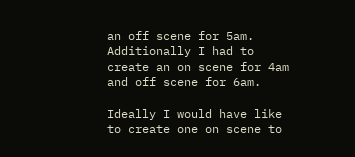an off scene for 5am. Additionally I had to create an on scene for 4am and off scene for 6am.

Ideally I would have like to create one on scene to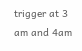trigger at 3 am and 4am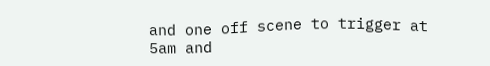and one off scene to trigger at 5am and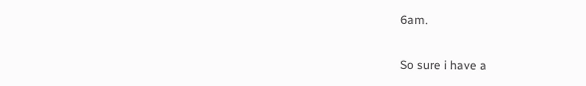6am.

So sure i have a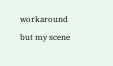workaround but my scene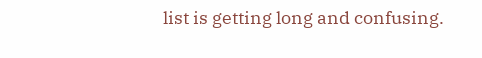list is getting long and confusing.